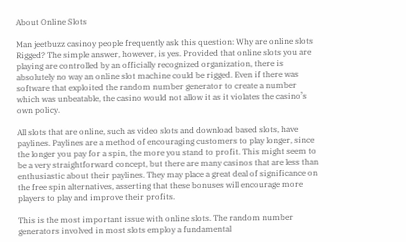About Online Slots

Man jeetbuzz casinoy people frequently ask this question: Why are online slots Rigged? The simple answer, however, is yes. Provided that online slots you are playing are controlled by an officially recognized organization, there is absolutely no way an online slot machine could be rigged. Even if there was software that exploited the random number generator to create a number which was unbeatable, the casino would not allow it as it violates the casino’s own policy.

All slots that are online, such as video slots and download based slots, have paylines. Paylines are a method of encouraging customers to play longer, since the longer you pay for a spin, the more you stand to profit. This might seem to be a very straightforward concept, but there are many casinos that are less than enthusiastic about their paylines. They may place a great deal of significance on the free spin alternatives, asserting that these bonuses will encourage more players to play and improve their profits.

This is the most important issue with online slots. The random number generators involved in most slots employ a fundamental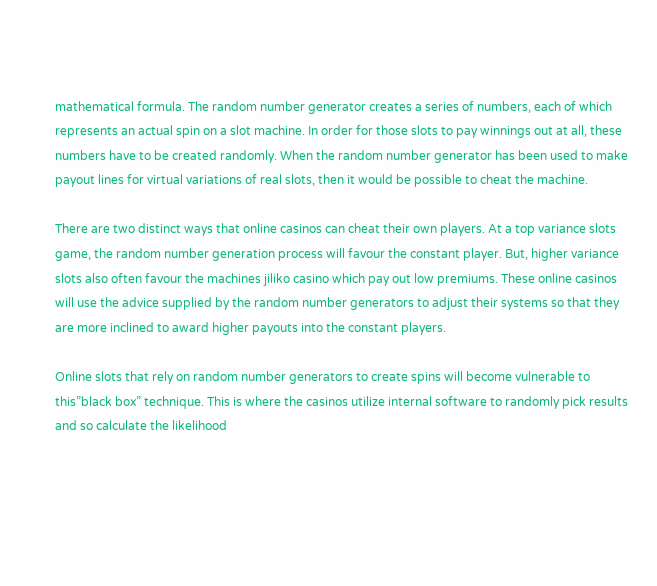mathematical formula. The random number generator creates a series of numbers, each of which represents an actual spin on a slot machine. In order for those slots to pay winnings out at all, these numbers have to be created randomly. When the random number generator has been used to make payout lines for virtual variations of real slots, then it would be possible to cheat the machine.

There are two distinct ways that online casinos can cheat their own players. At a top variance slots game, the random number generation process will favour the constant player. But, higher variance slots also often favour the machines jiliko casino which pay out low premiums. These online casinos will use the advice supplied by the random number generators to adjust their systems so that they are more inclined to award higher payouts into the constant players.

Online slots that rely on random number generators to create spins will become vulnerable to this”black box” technique. This is where the casinos utilize internal software to randomly pick results and so calculate the likelihood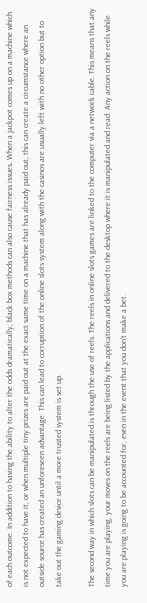of each outcome. In addition to having the ability to alter the odds dramatically, black box methods can also cause fairness issues. When a jackpot comes up on a machine which is not expected to have it, or when multiple tiny prizes are paid out at the exact same time on a machine that has already paid out, this can create a circumstance where an outside source has created an unforeseen advantage. This can lead to corruption of the online slots system along with the casinos are usually left with no other option but to take out the gaming device until a more trusted system is set up.

The second way in which slots can be manipulated is through the use of reels. The reels in online slots games are linked to the computer via a network cable. This means that any time you are playing, your moves on the reels are being listed by the applications and delivered to the desktop where it is manipulated and read. Any action on the reels while you are playing is going to be accounted for, even in the event that you don’t make a bet.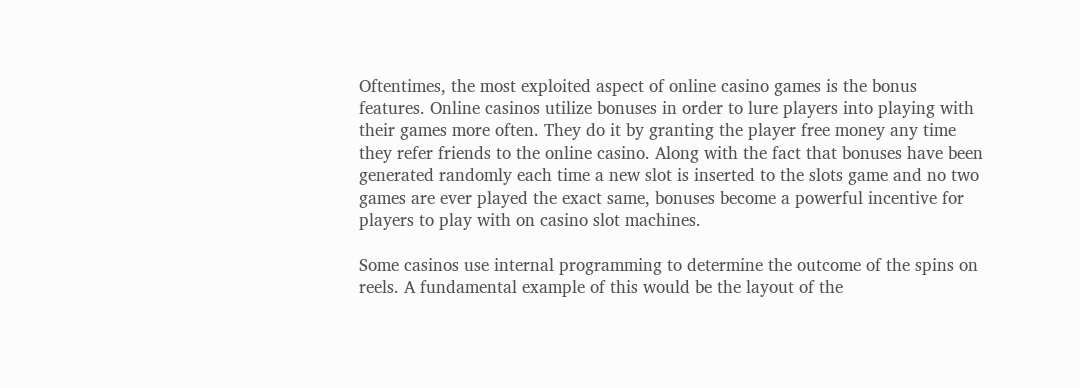Oftentimes, the most exploited aspect of online casino games is the bonus features. Online casinos utilize bonuses in order to lure players into playing with their games more often. They do it by granting the player free money any time they refer friends to the online casino. Along with the fact that bonuses have been generated randomly each time a new slot is inserted to the slots game and no two games are ever played the exact same, bonuses become a powerful incentive for players to play with on casino slot machines.

Some casinos use internal programming to determine the outcome of the spins on reels. A fundamental example of this would be the layout of the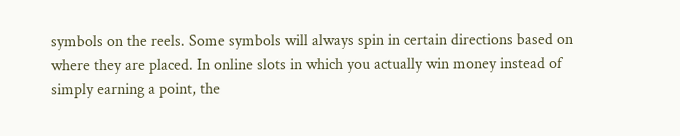symbols on the reels. Some symbols will always spin in certain directions based on where they are placed. In online slots in which you actually win money instead of simply earning a point, the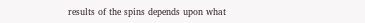results of the spins depends upon what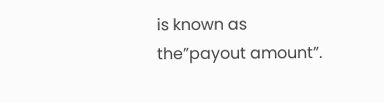is known as the”payout amount”.